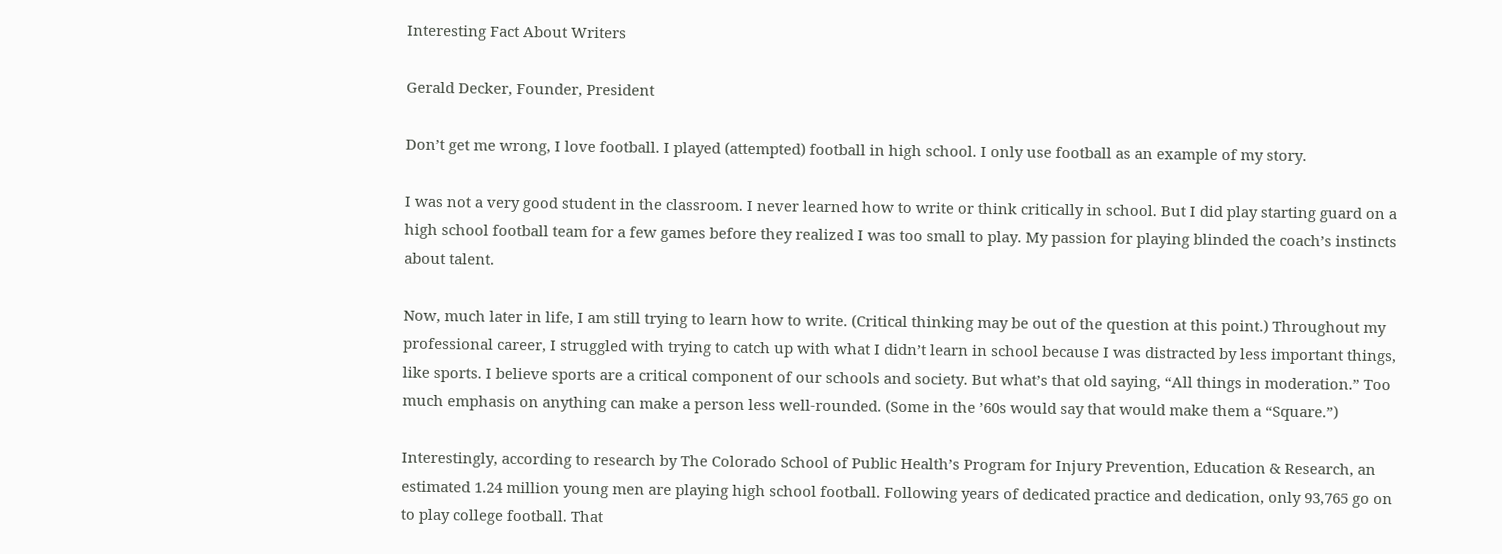Interesting Fact About Writers

Gerald Decker, Founder, President

Don’t get me wrong, I love football. I played (attempted) football in high school. I only use football as an example of my story.

I was not a very good student in the classroom. I never learned how to write or think critically in school. But I did play starting guard on a high school football team for a few games before they realized I was too small to play. My passion for playing blinded the coach’s instincts about talent.

Now, much later in life, I am still trying to learn how to write. (Critical thinking may be out of the question at this point.) Throughout my professional career, I struggled with trying to catch up with what I didn’t learn in school because I was distracted by less important things, like sports. I believe sports are a critical component of our schools and society. But what’s that old saying, “All things in moderation.” Too much emphasis on anything can make a person less well-rounded. (Some in the ’60s would say that would make them a “Square.”)

Interestingly, according to research by The Colorado School of Public Health’s Program for Injury Prevention, Education & Research, an estimated 1.24 million young men are playing high school football. Following years of dedicated practice and dedication, only 93,765 go on to play college football. That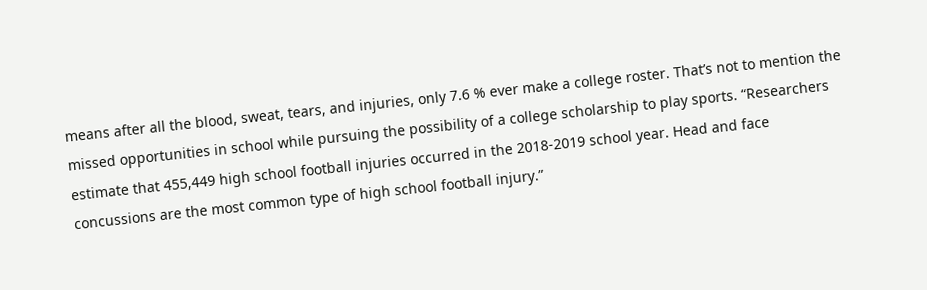means after all the blood, sweat, tears, and injuries, only 7.6 % ever make a college roster. That’s not to mention the missed opportunities in school while pursuing the possibility of a college scholarship to play sports. “Researchers estimate that 455,449 high school football injuries occurred in the 2018-2019 school year. Head and face concussions are the most common type of high school football injury.”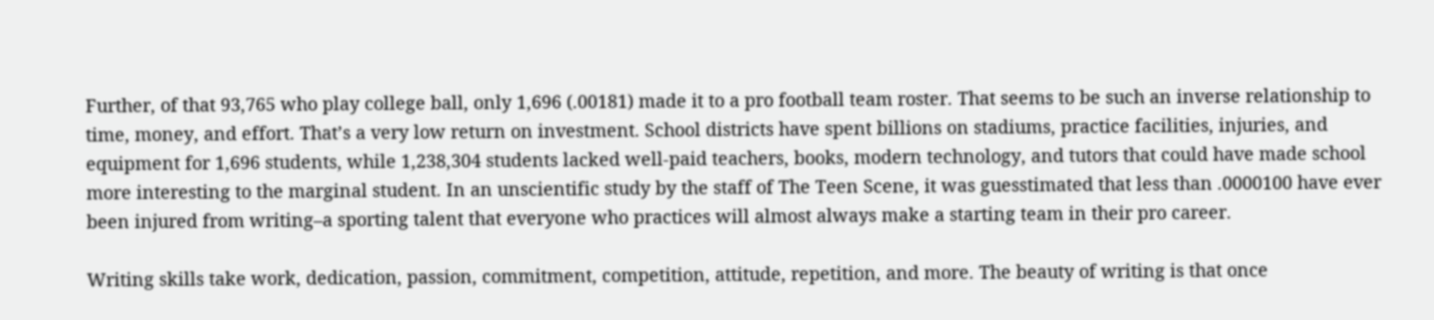Further, of that 93,765 who play college ball, only 1,696 (.00181) made it to a pro football team roster. That seems to be such an inverse relationship to time, money, and effort. That’s a very low return on investment. School districts have spent billions on stadiums, practice facilities, injuries, and equipment for 1,696 students, while 1,238,304 students lacked well-paid teachers, books, modern technology, and tutors that could have made school more interesting to the marginal student. In an unscientific study by the staff of The Teen Scene, it was guesstimated that less than .0000100 have ever been injured from writing–a sporting talent that everyone who practices will almost always make a starting team in their pro career.

Writing skills take work, dedication, passion, commitment, competition, attitude, repetition, and more. The beauty of writing is that once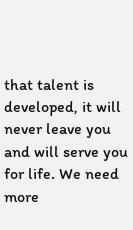that talent is developed, it will never leave you and will serve you for life. We need more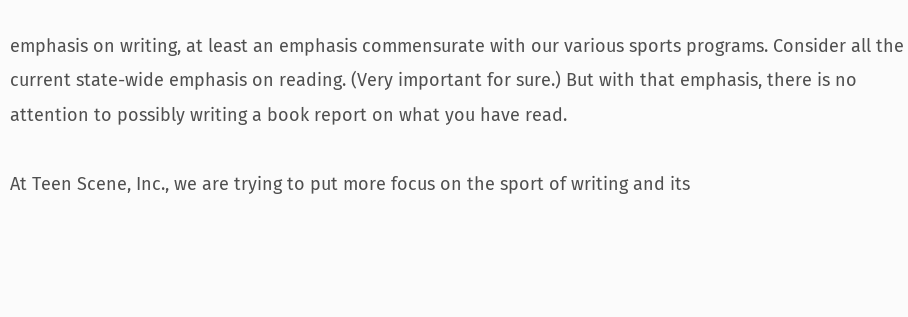emphasis on writing, at least an emphasis commensurate with our various sports programs. Consider all the current state-wide emphasis on reading. (Very important for sure.) But with that emphasis, there is no attention to possibly writing a book report on what you have read.

At Teen Scene, Inc., we are trying to put more focus on the sport of writing and its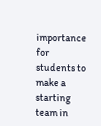importance for students to make a starting team in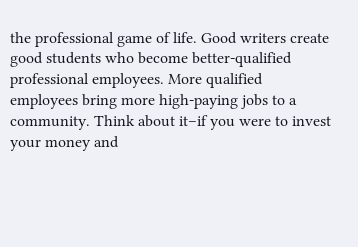the professional game of life. Good writers create good students who become better-qualified professional employees. More qualified employees bring more high-paying jobs to a community. Think about it–if you were to invest your money and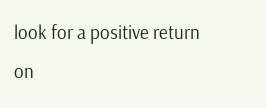look for a positive return on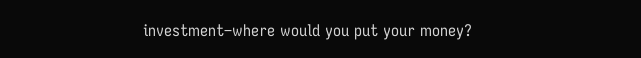investment–where would you put your money?